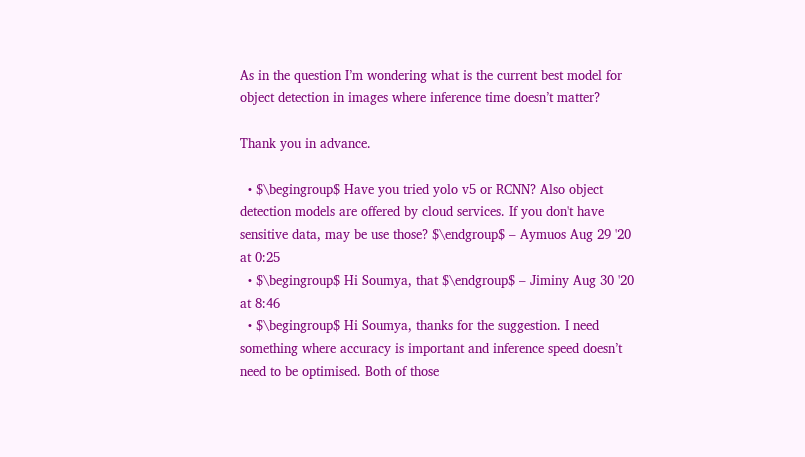As in the question I’m wondering what is the current best model for object detection in images where inference time doesn’t matter?

Thank you in advance.

  • $\begingroup$ Have you tried yolo v5 or RCNN? Also object detection models are offered by cloud services. If you don't have sensitive data, may be use those? $\endgroup$ – Aymuos Aug 29 '20 at 0:25
  • $\begingroup$ Hi Soumya, that $\endgroup$ – Jiminy Aug 30 '20 at 8:46
  • $\begingroup$ Hi Soumya, thanks for the suggestion. I need something where accuracy is important and inference speed doesn’t need to be optimised. Both of those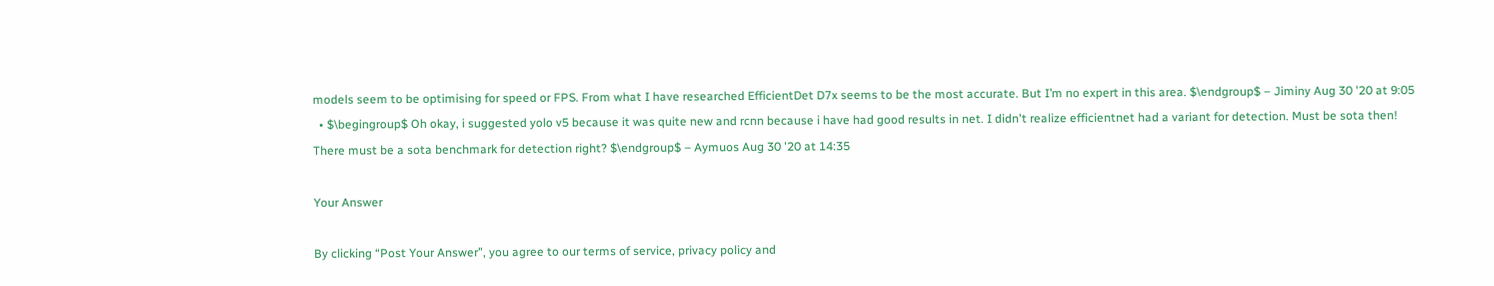models seem to be optimising for speed or FPS. From what I have researched EfficientDet D7x seems to be the most accurate. But I’m no expert in this area. $\endgroup$ – Jiminy Aug 30 '20 at 9:05
  • $\begingroup$ Oh okay, i suggested yolo v5 because it was quite new and rcnn because i have had good results in net. I didn't realize efficientnet had a variant for detection. Must be sota then! There must be a sota benchmark for detection right? $\endgroup$ – Aymuos Aug 30 '20 at 14:35

Your Answer

By clicking “Post Your Answer”, you agree to our terms of service, privacy policy and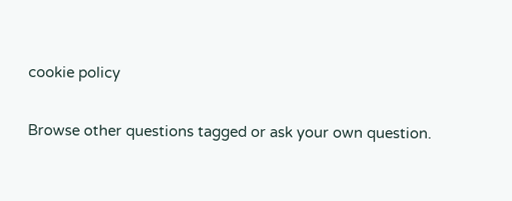cookie policy

Browse other questions tagged or ask your own question.